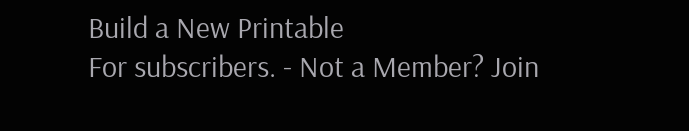Build a New Printable
For subscribers. - Not a Member? Join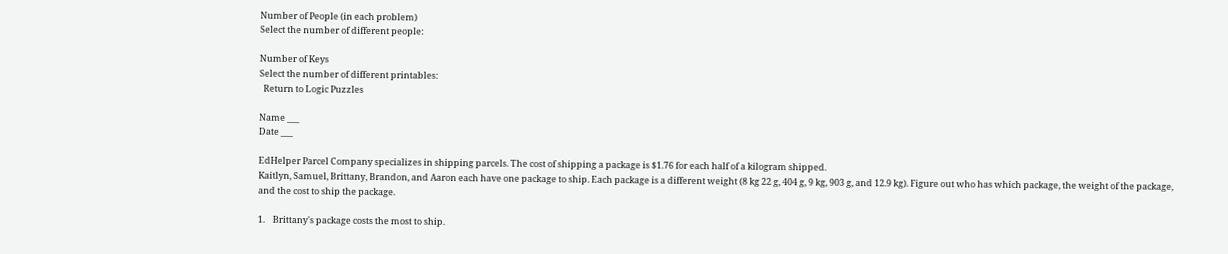Number of People (in each problem)
Select the number of different people:

Number of Keys
Select the number of different printables:
  Return to Logic Puzzles

Name ___
Date ___

EdHelper Parcel Company specializes in shipping parcels. The cost of shipping a package is $1.76 for each half of a kilogram shipped.
Kaitlyn, Samuel, Brittany, Brandon, and Aaron each have one package to ship. Each package is a different weight (8 kg 22 g, 404 g, 9 kg, 903 g, and 12.9 kg). Figure out who has which package, the weight of the package, and the cost to ship the package.

1.    Brittany's package costs the most to ship.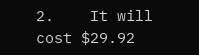2.    It will cost $29.92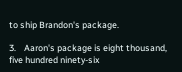to ship Brandon's package.

3.    Aaron's package is eight thousand, five hundred ninety-six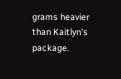grams heavier than Kaitlyn's package.